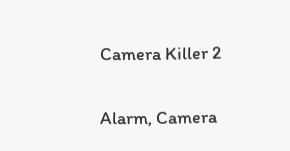Camera Killer 2

Alarm, Camera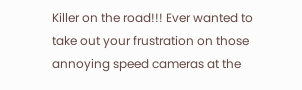Killer on the road!!! Ever wanted to take out your frustration on those annoying speed cameras at the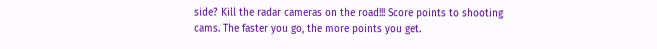side? Kill the radar cameras on the road!!! Score points to shooting cams. The faster you go, the more points you get.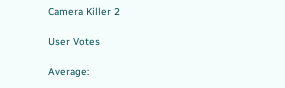Camera Killer 2

User Votes

Average: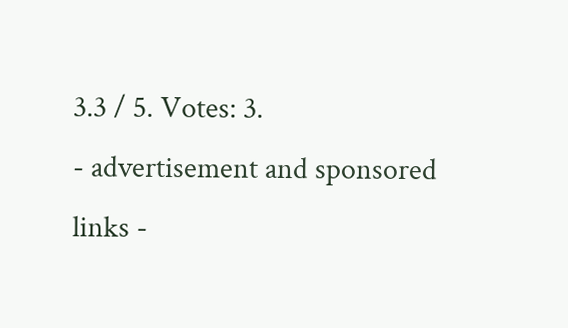3.3 / 5. Votes: 3.
- advertisement and sponsored links -